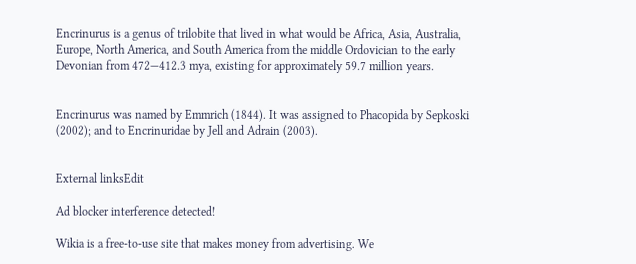Encrinurus is a genus of trilobite that lived in what would be Africa, Asia, Australia, Europe, North America, and South America from the middle Ordovician to the early Devonian from 472—412.3 mya, existing for approximately 59.7 million years.


Encrinurus was named by Emmrich (1844). It was assigned to Phacopida by Sepkoski (2002); and to Encrinuridae by Jell and Adrain (2003).


External linksEdit

Ad blocker interference detected!

Wikia is a free-to-use site that makes money from advertising. We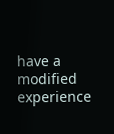have a modified experience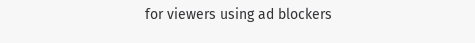for viewers using ad blockers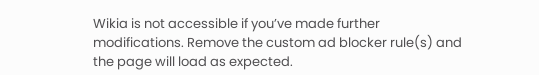Wikia is not accessible if you’ve made further modifications. Remove the custom ad blocker rule(s) and the page will load as expected.